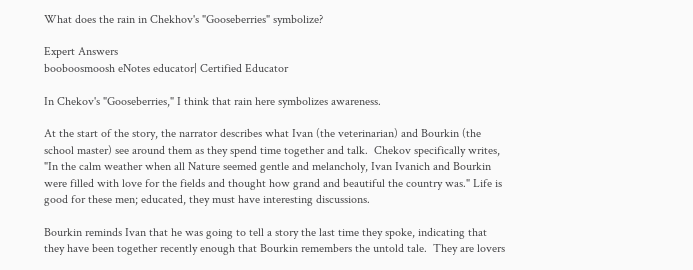What does the rain in Chekhov's "Gooseberries" symbolize?

Expert Answers
booboosmoosh eNotes educator| Certified Educator

In Chekov's "Gooseberries," I think that rain here symbolizes awareness.

At the start of the story, the narrator describes what Ivan (the veterinarian) and Bourkin (the school master) see around them as they spend time together and talk.  Chekov specifically writes, "In the calm weather when all Nature seemed gentle and melancholy, Ivan Ivanich and Bourkin were filled with love for the fields and thought how grand and beautiful the country was." Life is good for these men; educated, they must have interesting discussions.

Bourkin reminds Ivan that he was going to tell a story the last time they spoke, indicating that they have been together recently enough that Bourkin remembers the untold tale.  They are lovers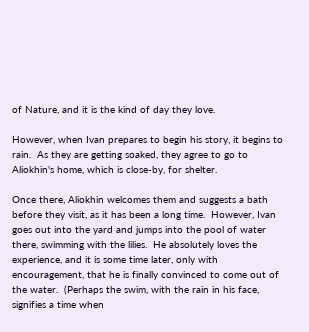of Nature, and it is the kind of day they love.

However, when Ivan prepares to begin his story, it begins to rain.  As they are getting soaked, they agree to go to Aliokhin's home, which is close-by, for shelter.

Once there, Aliokhin welcomes them and suggests a bath before they visit, as it has been a long time.  However, Ivan goes out into the yard and jumps into the pool of water there, swimming with the lilies.  He absolutely loves the experience, and it is some time later, only with encouragement, that he is finally convinced to come out of the water.  (Perhaps the swim, with the rain in his face, signifies a time when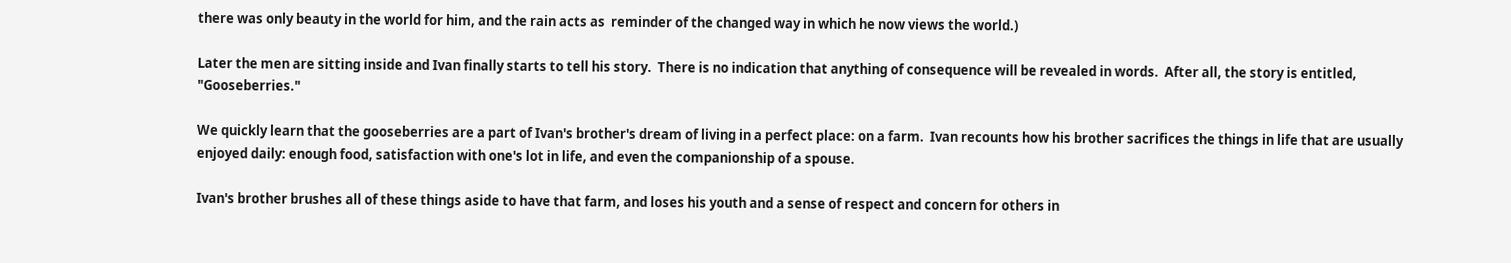there was only beauty in the world for him, and the rain acts as  reminder of the changed way in which he now views the world.)

Later the men are sitting inside and Ivan finally starts to tell his story.  There is no indication that anything of consequence will be revealed in words.  After all, the story is entitled, "Gooseberries."

We quickly learn that the gooseberries are a part of Ivan's brother's dream of living in a perfect place: on a farm.  Ivan recounts how his brother sacrifices the things in life that are usually enjoyed daily: enough food, satisfaction with one's lot in life, and even the companionship of a spouse.

Ivan's brother brushes all of these things aside to have that farm, and loses his youth and a sense of respect and concern for others in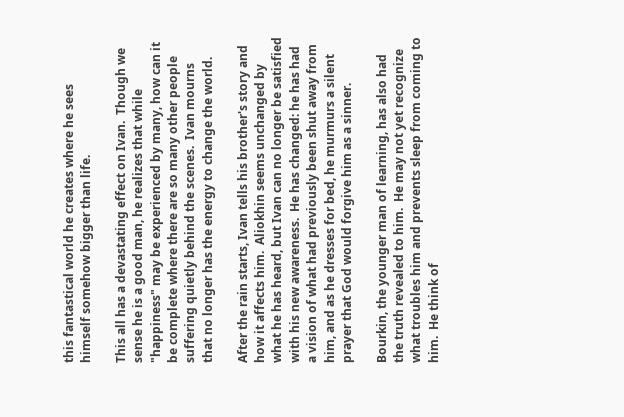this fantastical world he creates where he sees himself somehow bigger than life.

This all has a devastating effect on Ivan.  Though we sense he is a good man, he realizes that while "happiness" may be experienced by many, how can it be complete where there are so many other people suffering quietly behind the scenes.  Ivan mourns that no longer has the energy to change the world.

After the rain starts, Ivan tells his brother's story and how it affects him.  Aliokhin seems unchanged by what he has heard, but Ivan can no longer be satisfied with his new awareness.  He has changed: he has had a vision of what had previously been shut away from him, and as he dresses for bed, he murmurs a silent prayer that God would forgive him as a sinner.

Bourkin, the younger man of learning, has also had the truth revealed to him.  He may not yet recognize what troubles him and prevents sleep from coming to him.  He think of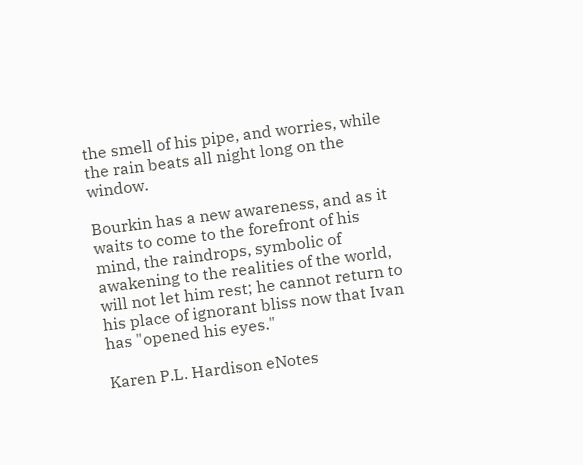the smell of his pipe, and worries, while the rain beats all night long on the window.

Bourkin has a new awareness, and as it waits to come to the forefront of his mind, the raindrops, symbolic of awakening to the realities of the world, will not let him rest; he cannot return to his place of ignorant bliss now that Ivan has "opened his eyes."

Karen P.L. Hardison eNotes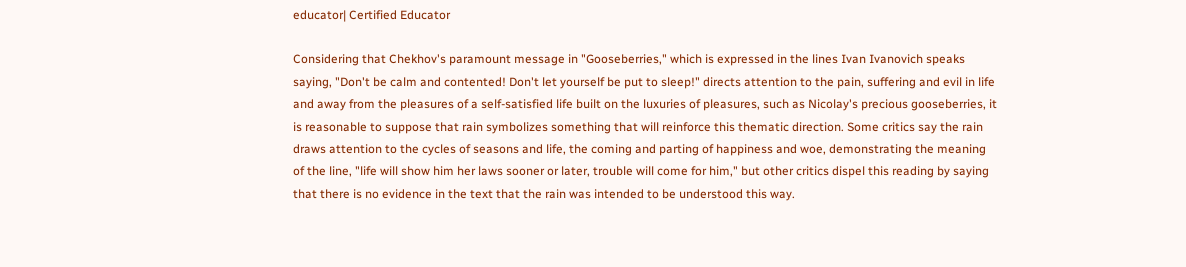educator| Certified Educator

Considering that Chekhov's paramount message in "Gooseberries," which is expressed in the lines Ivan Ivanovich speaks saying, "Don't be calm and contented! Don't let yourself be put to sleep!" directs attention to the pain, suffering and evil in life and away from the pleasures of a self-satisfied life built on the luxuries of pleasures, such as Nicolay's precious gooseberries, it is reasonable to suppose that rain symbolizes something that will reinforce this thematic direction. Some critics say the rain draws attention to the cycles of seasons and life, the coming and parting of happiness and woe, demonstrating the meaning of the line, "life will show him her laws sooner or later, trouble will come for him," but other critics dispel this reading by saying that there is no evidence in the text that the rain was intended to be understood this way.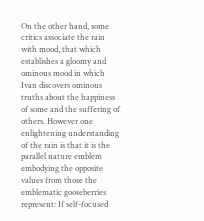On the other hand, some critics associate the rain with mood, that which establishes a gloomy and ominous mood in which Ivan discovers ominous truths about the happiness of some and the suffering of others. However one enlightening understanding of the rain is that it is the parallel nature emblem embodying the opposite values from those the emblematic gooseberries represent: If self-focused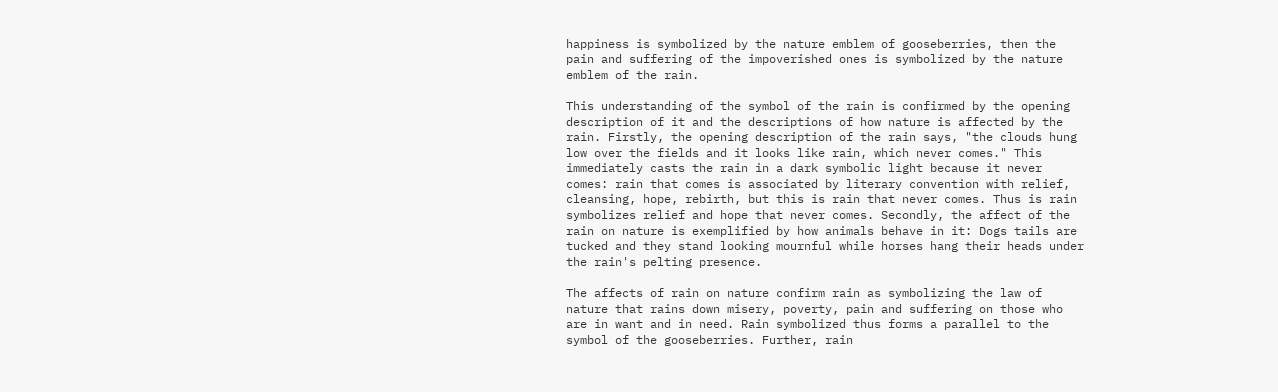happiness is symbolized by the nature emblem of gooseberries, then the pain and suffering of the impoverished ones is symbolized by the nature emblem of the rain.

This understanding of the symbol of the rain is confirmed by the opening description of it and the descriptions of how nature is affected by the rain. Firstly, the opening description of the rain says, "the clouds hung low over the fields and it looks like rain, which never comes." This immediately casts the rain in a dark symbolic light because it never comes: rain that comes is associated by literary convention with relief, cleansing, hope, rebirth, but this is rain that never comes. Thus is rain symbolizes relief and hope that never comes. Secondly, the affect of the rain on nature is exemplified by how animals behave in it: Dogs tails are tucked and they stand looking mournful while horses hang their heads under the rain's pelting presence.

The affects of rain on nature confirm rain as symbolizing the law of nature that rains down misery, poverty, pain and suffering on those who are in want and in need. Rain symbolized thus forms a parallel to the symbol of the gooseberries. Further, rain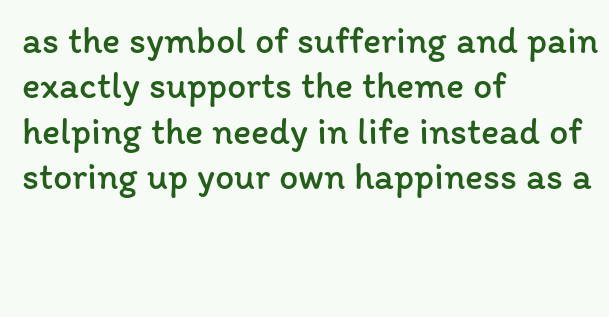as the symbol of suffering and pain exactly supports the theme of helping the needy in life instead of storing up your own happiness as a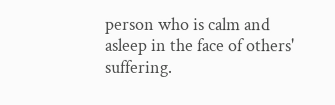person who is calm and asleep in the face of others' suffering.